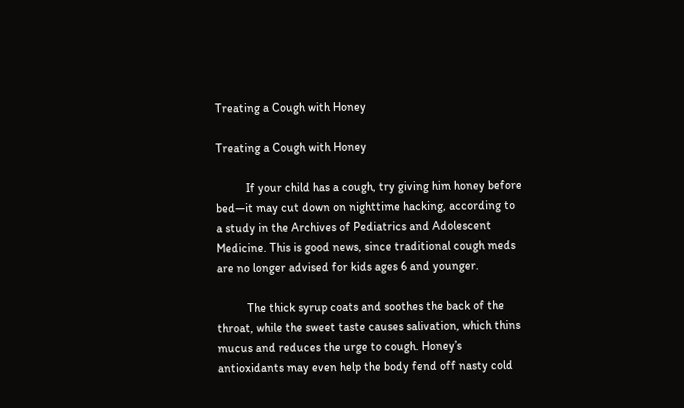Treating a Cough with Honey

Treating a Cough with Honey

          If your child has a cough, try giving him honey before bed—it may cut down on nighttime hacking, according to a study in the Archives of Pediatrics and Adolescent Medicine. This is good news, since traditional cough meds are no longer advised for kids ages 6 and younger.

          The thick syrup coats and soothes the back of the throat, while the sweet taste causes salivation, which thins mucus and reduces the urge to cough. Honey’s antioxidants may even help the body fend off nasty cold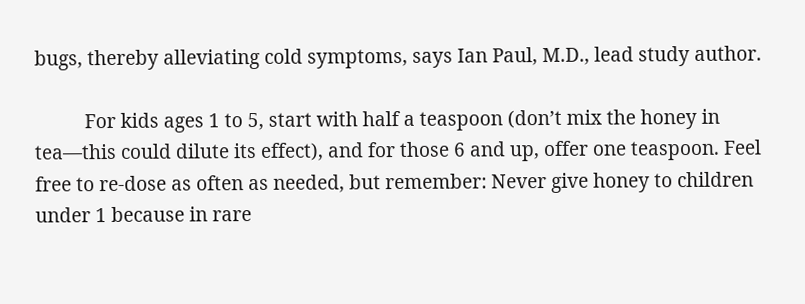bugs, thereby alleviating cold symptoms, says Ian Paul, M.D., lead study author.

          For kids ages 1 to 5, start with half a teaspoon (don’t mix the honey in tea—this could dilute its effect), and for those 6 and up, offer one teaspoon. Feel free to re-dose as often as needed, but remember: Never give honey to children under 1 because in rare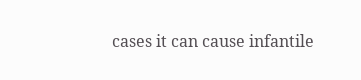cases it can cause infantile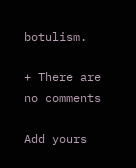botulism.

+ There are no comments

Add yours